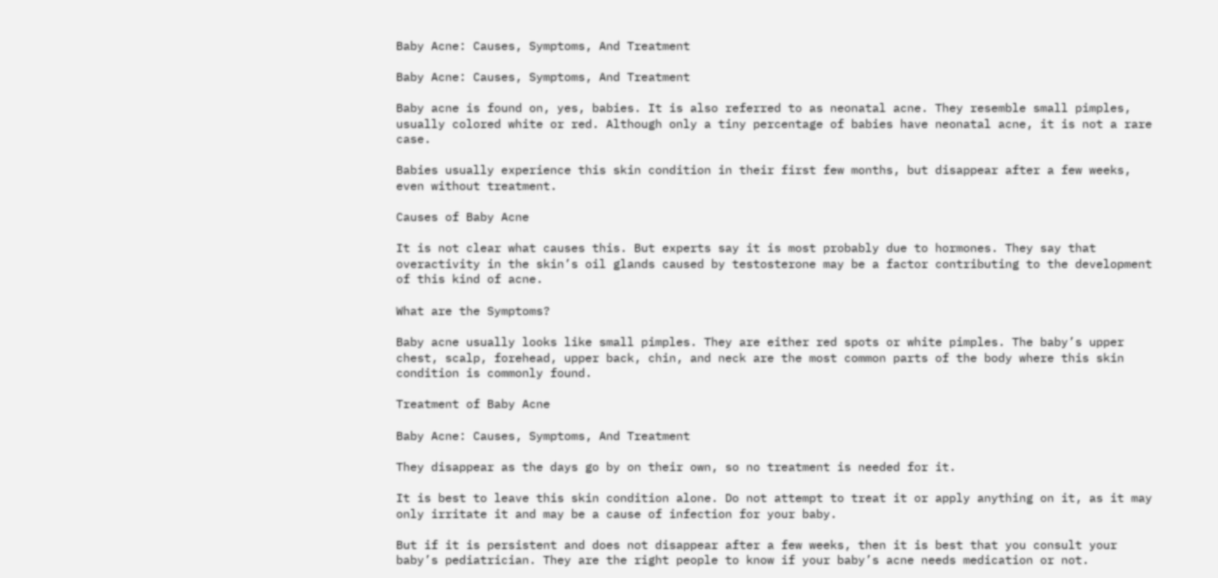Baby Acne: Causes, Symptoms, And Treatment

Baby Acne: Causes, Symptoms, And Treatment

Baby acne is found on, yes, babies. It is also referred to as neonatal acne. They resemble small pimples, usually colored white or red. Although only a tiny percentage of babies have neonatal acne, it is not a rare case.

Babies usually experience this skin condition in their first few months, but disappear after a few weeks, even without treatment.

Causes of Baby Acne

It is not clear what causes this. But experts say it is most probably due to hormones. They say that overactivity in the skin’s oil glands caused by testosterone may be a factor contributing to the development of this kind of acne.

What are the Symptoms?

Baby acne usually looks like small pimples. They are either red spots or white pimples. The baby’s upper chest, scalp, forehead, upper back, chin, and neck are the most common parts of the body where this skin condition is commonly found.

Treatment of Baby Acne

Baby Acne: Causes, Symptoms, And Treatment

They disappear as the days go by on their own, so no treatment is needed for it.

It is best to leave this skin condition alone. Do not attempt to treat it or apply anything on it, as it may only irritate it and may be a cause of infection for your baby.

But if it is persistent and does not disappear after a few weeks, then it is best that you consult your baby’s pediatrician. They are the right people to know if your baby’s acne needs medication or not.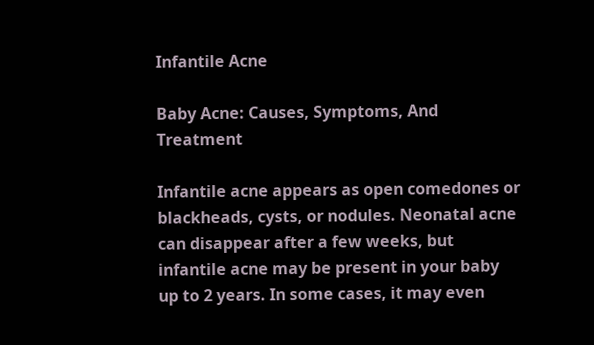Infantile Acne

Baby Acne: Causes, Symptoms, And Treatment

Infantile acne appears as open comedones or blackheads, cysts, or nodules. Neonatal acne can disappear after a few weeks, but infantile acne may be present in your baby up to 2 years. In some cases, it may even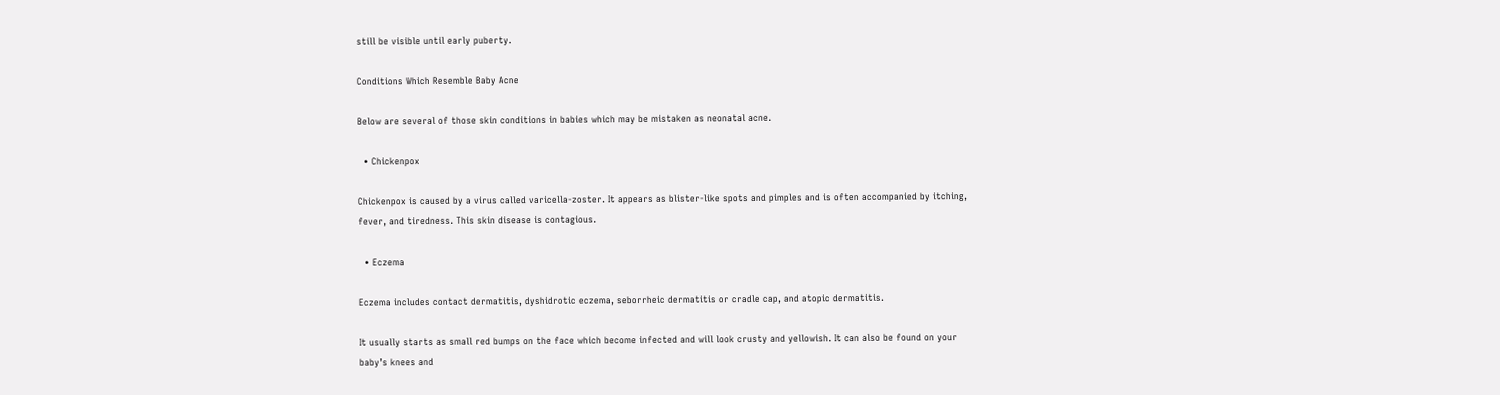still be visible until early puberty.

Conditions Which Resemble Baby Acne

Below are several of those skin conditions in babies which may be mistaken as neonatal acne.

  • Chickenpox

Chickenpox is caused by a virus called varicella-zoster. It appears as blister-like spots and pimples and is often accompanied by itching, fever, and tiredness. This skin disease is contagious.

  • Eczema

Eczema includes contact dermatitis, dyshidrotic eczema, seborrheic dermatitis or cradle cap, and atopic dermatitis.

It usually starts as small red bumps on the face which become infected and will look crusty and yellowish. It can also be found on your baby’s knees and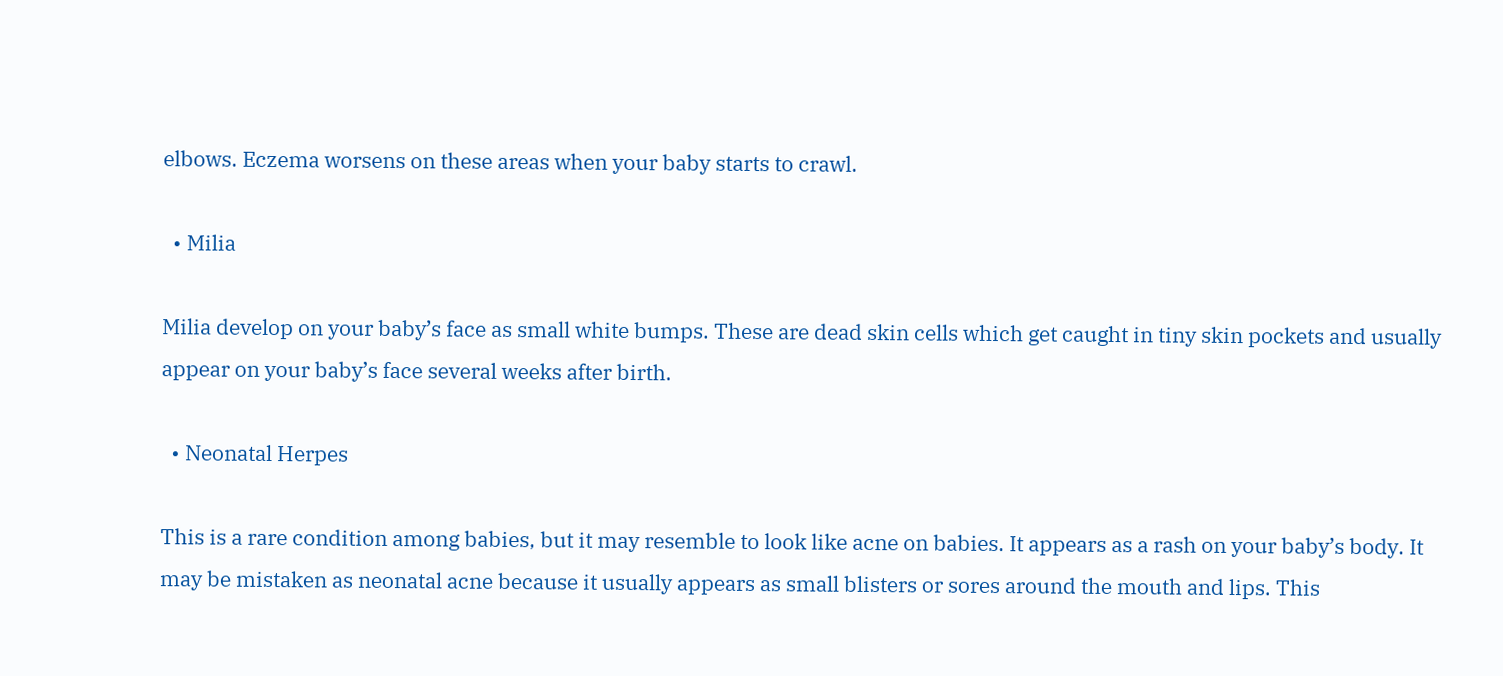elbows. Eczema worsens on these areas when your baby starts to crawl.

  • Milia

Milia develop on your baby’s face as small white bumps. These are dead skin cells which get caught in tiny skin pockets and usually appear on your baby’s face several weeks after birth.

  • Neonatal Herpes

This is a rare condition among babies, but it may resemble to look like acne on babies. It appears as a rash on your baby’s body. It may be mistaken as neonatal acne because it usually appears as small blisters or sores around the mouth and lips. This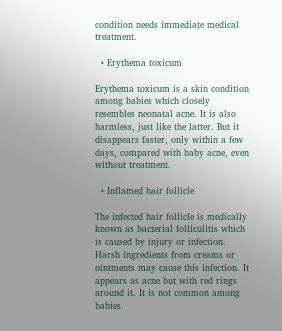condition needs immediate medical treatment.

  • Erythema toxicum

Erythema toxicum is a skin condition among babies which closely resembles neonatal acne. It is also harmless, just like the latter. But it disappears faster, only within a few days, compared with baby acne, even without treatment.

  • Inflamed hair follicle

The infected hair follicle is medically known as bacterial folliculitis which is caused by injury or infection. Harsh ingredients from creams or ointments may cause this infection. It appears as acne but with red rings around it. It is not common among babies.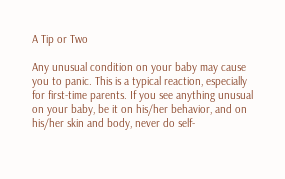A Tip or Two

Any unusual condition on your baby may cause you to panic. This is a typical reaction, especially for first-time parents. If you see anything unusual on your baby, be it on his/her behavior, and on his/her skin and body, never do self-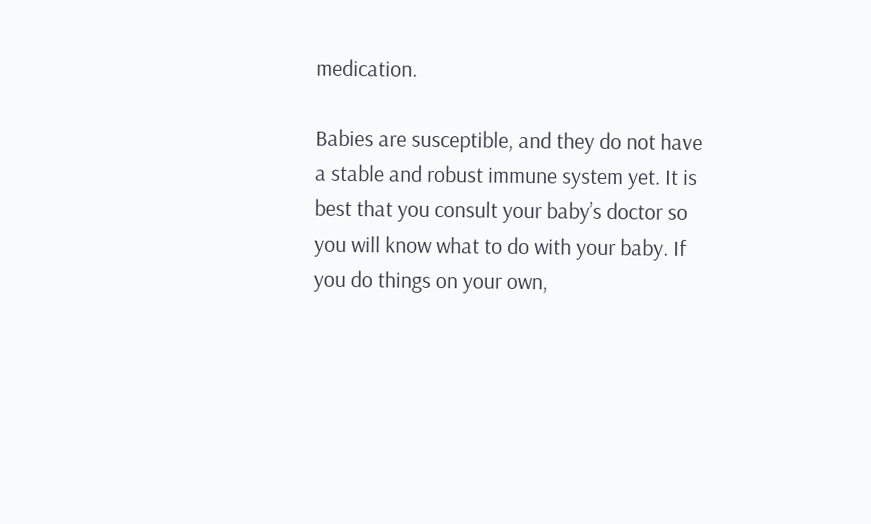medication.

Babies are susceptible, and they do not have a stable and robust immune system yet. It is best that you consult your baby’s doctor so you will know what to do with your baby. If you do things on your own,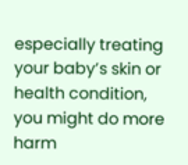especially treating your baby’s skin or health condition, you might do more harm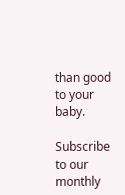than good to your baby.

Subscribe to our monthly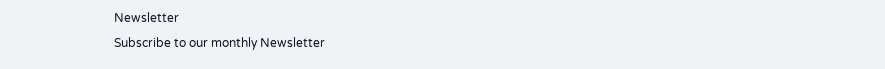Newsletter
Subscribe to our monthly Newsletter